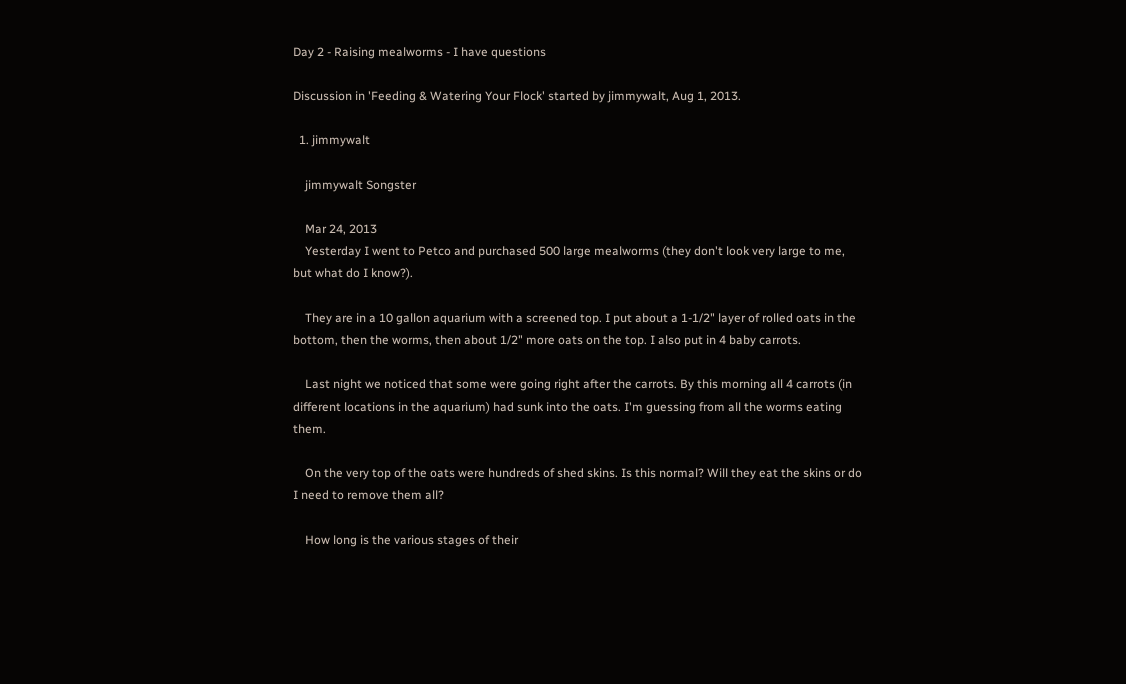Day 2 - Raising mealworms - I have questions

Discussion in 'Feeding & Watering Your Flock' started by jimmywalt, Aug 1, 2013.

  1. jimmywalt

    jimmywalt Songster

    Mar 24, 2013
    Yesterday I went to Petco and purchased 500 large mealworms (they don't look very large to me, but what do I know?).

    They are in a 10 gallon aquarium with a screened top. I put about a 1-1/2" layer of rolled oats in the bottom, then the worms, then about 1/2" more oats on the top. I also put in 4 baby carrots.

    Last night we noticed that some were going right after the carrots. By this morning all 4 carrots (in different locations in the aquarium) had sunk into the oats. I'm guessing from all the worms eating them.

    On the very top of the oats were hundreds of shed skins. Is this normal? Will they eat the skins or do I need to remove them all?

    How long is the various stages of their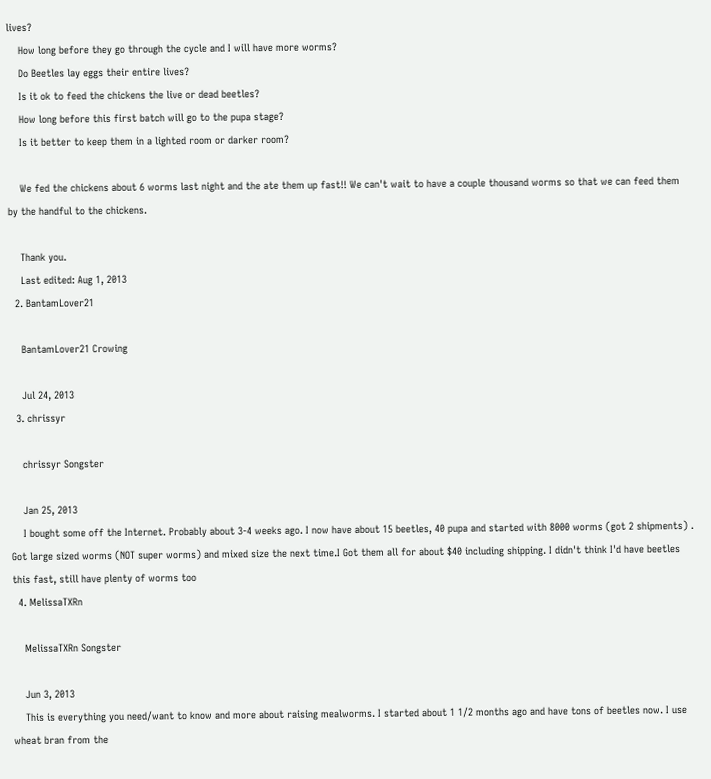lives?
    How long before they go through the cycle and I will have more worms?
    Do Beetles lay eggs their entire lives?
    Is it ok to feed the chickens the live or dead beetles?
    How long before this first batch will go to the pupa stage?
    Is it better to keep them in a lighted room or darker room?

    We fed the chickens about 6 worms last night and the ate them up fast!! We can't wait to have a couple thousand worms so that we can feed them by the handful to the chickens.

    Thank you.
    Last edited: Aug 1, 2013
  2. BantamLover21

    BantamLover21 Crowing

    Jul 24, 2013
  3. chrissyr

    chrissyr Songster

    Jan 25, 2013
    I bought some off the Internet. Probably about 3-4 weeks ago. I now have about 15 beetles, 40 pupa and started with 8000 worms (got 2 shipments) . Got large sized worms (NOT super worms) and mixed size the next time.I Got them all for about $40 including shipping. I didn't think I'd have beetles this fast, still have plenty of worms too
  4. MelissaTXRn

    MelissaTXRn Songster

    Jun 3, 2013
    This is everything you need/want to know and more about raising mealworms. I started about 1 1/2 months ago and have tons of beetles now. I use wheat bran from the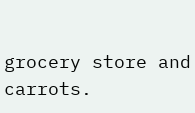grocery store and carrots.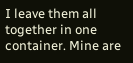I leave them all together in one container. Mine are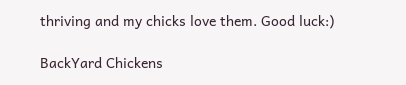thriving and my chicks love them. Good luck:)

BackYard Chickens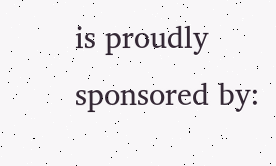is proudly sponsored by: